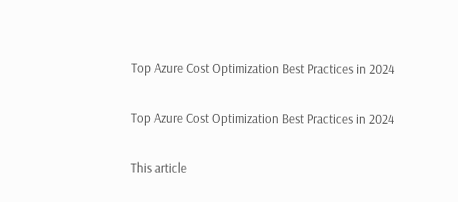Top Azure Cost Optimization Best Practices in 2024

Top Azure Cost Optimization Best Practices in 2024

This article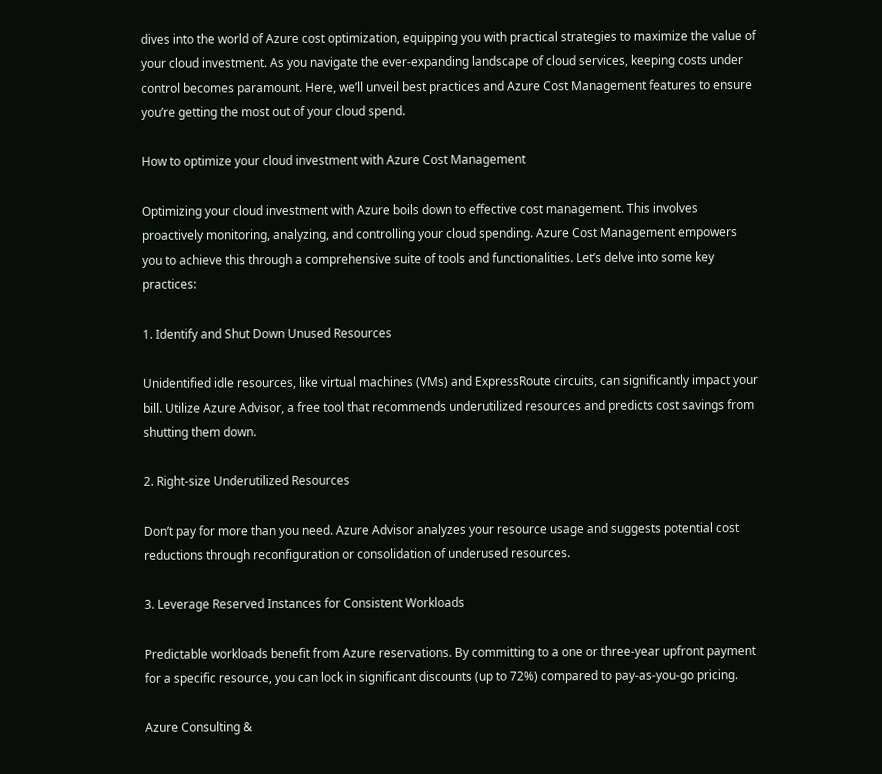dives into the world of Azure cost optimization, equipping you with practical strategies to maximize the value of your cloud investment. As you navigate the ever-expanding landscape of cloud services, keeping costs under control becomes paramount. Here, we’ll unveil best practices and Azure Cost Management features to ensure you’re getting the most out of your cloud spend.

How to optimize your cloud investment with Azure Cost Management

Optimizing your cloud investment with Azure boils down to effective cost management. This involves proactively monitoring, analyzing, and controlling your cloud spending. Azure Cost Management empowers you to achieve this through a comprehensive suite of tools and functionalities. Let’s delve into some key practices:

1. Identify and Shut Down Unused Resources

Unidentified idle resources, like virtual machines (VMs) and ExpressRoute circuits, can significantly impact your bill. Utilize Azure Advisor, a free tool that recommends underutilized resources and predicts cost savings from shutting them down.

2. Right-size Underutilized Resources

Don’t pay for more than you need. Azure Advisor analyzes your resource usage and suggests potential cost reductions through reconfiguration or consolidation of underused resources.

3. Leverage Reserved Instances for Consistent Workloads

Predictable workloads benefit from Azure reservations. By committing to a one or three-year upfront payment for a specific resource, you can lock in significant discounts (up to 72%) compared to pay-as-you-go pricing.

Azure Consulting &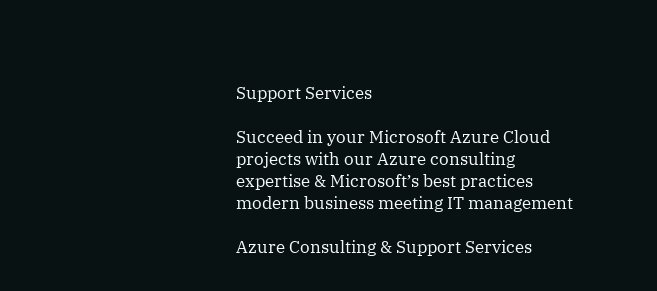Support Services

Succeed in your Microsoft Azure Cloud projects with our Azure consulting expertise & Microsoft’s best practices
modern business meeting IT management

Azure Consulting & Support Services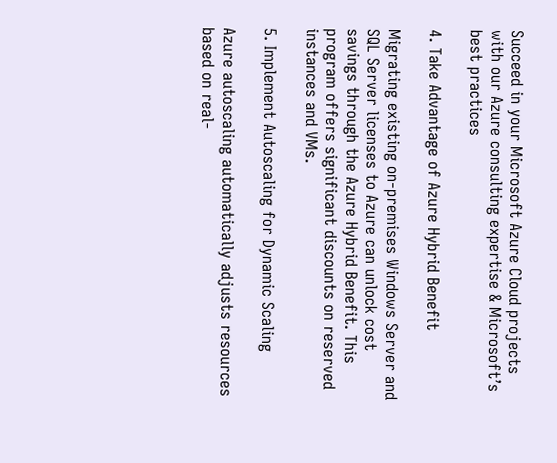Succeed in your Microsoft Azure Cloud projects with our Azure consulting expertise & Microsoft’s best practices

4. Take Advantage of Azure Hybrid Benefit

Migrating existing on-premises Windows Server and SQL Server licenses to Azure can unlock cost savings through the Azure Hybrid Benefit. This program offers significant discounts on reserved instances and VMs.

5. Implement Autoscaling for Dynamic Scaling

Azure autoscaling automatically adjusts resources based on real-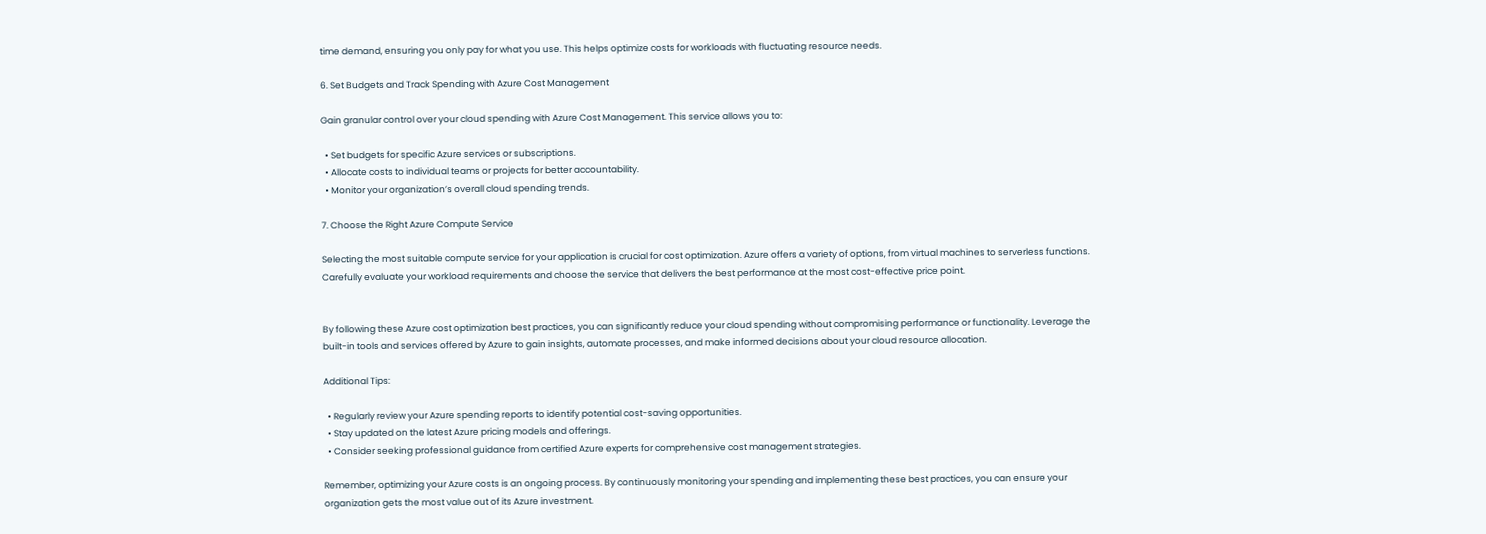time demand, ensuring you only pay for what you use. This helps optimize costs for workloads with fluctuating resource needs.

6. Set Budgets and Track Spending with Azure Cost Management

Gain granular control over your cloud spending with Azure Cost Management. This service allows you to:

  • Set budgets for specific Azure services or subscriptions.
  • Allocate costs to individual teams or projects for better accountability.
  • Monitor your organization’s overall cloud spending trends.

7. Choose the Right Azure Compute Service

Selecting the most suitable compute service for your application is crucial for cost optimization. Azure offers a variety of options, from virtual machines to serverless functions. Carefully evaluate your workload requirements and choose the service that delivers the best performance at the most cost-effective price point.


By following these Azure cost optimization best practices, you can significantly reduce your cloud spending without compromising performance or functionality. Leverage the built-in tools and services offered by Azure to gain insights, automate processes, and make informed decisions about your cloud resource allocation.

Additional Tips:

  • Regularly review your Azure spending reports to identify potential cost-saving opportunities.
  • Stay updated on the latest Azure pricing models and offerings.
  • Consider seeking professional guidance from certified Azure experts for comprehensive cost management strategies.

Remember, optimizing your Azure costs is an ongoing process. By continuously monitoring your spending and implementing these best practices, you can ensure your organization gets the most value out of its Azure investment.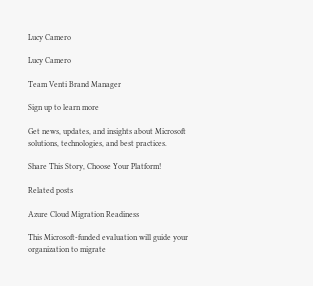Lucy Camero

Lucy Camero

Team Venti Brand Manager

Sign up to learn more

Get news, updates, and insights about Microsoft solutions, technologies, and best practices.

Share This Story, Choose Your Platform!

Related posts

Azure Cloud Migration Readiness

This Microsoft-funded evaluation will guide your organization to migrate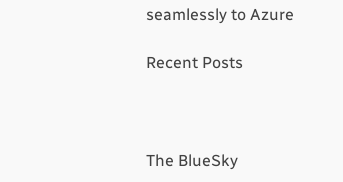seamlessly to Azure

Recent Posts



The BlueSky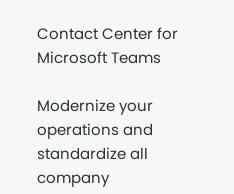Contact Center for Microsoft Teams

Modernize your operations and standardize all company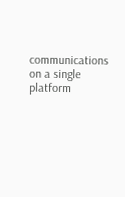communications on a single platform